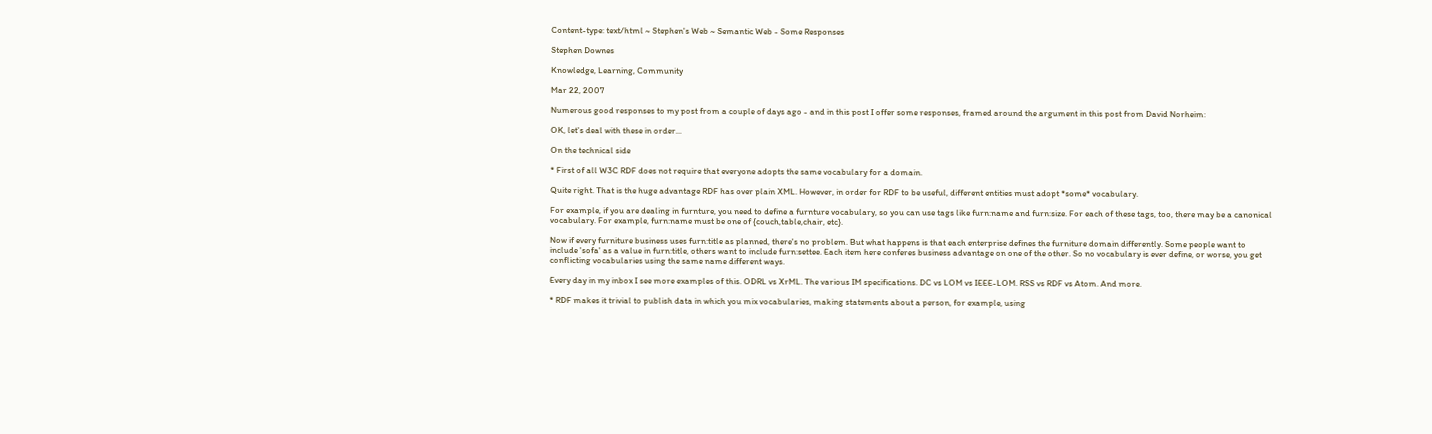Content-type: text/html ~ Stephen's Web ~ Semantic Web - Some Responses

Stephen Downes

Knowledge, Learning, Community

Mar 22, 2007

Numerous good responses to my post from a couple of days ago - and in this post I offer some responses, framed around the argument in this post from David Norheim:

OK, let's deal with these in order...

On the technical side

* First of all W3C RDF does not require that everyone adopts the same vocabulary for a domain.

Quite right. That is the huge advantage RDF has over plain XML. However, in order for RDF to be useful, different entities must adopt *some* vocabulary.

For example, if you are dealing in furnture, you need to define a furnture vocabulary, so you can use tags like furn:name and furn:size. For each of these tags, too, there may be a canonical vocabulary. For example, furn:name must be one of {couch,table,chair, etc}.

Now if every furniture business uses furn:title as planned, there's no problem. But what happens is that each enterprise defines the furniture domain differently. Some people want to include 'sofa' as a value in furn:title, others want to include furn:settee. Each item here conferes business advantage on one of the other. So no vocabulary is ever define, or worse, you get conflicting vocabularies using the same name different ways.

Every day in my inbox I see more examples of this. ODRL vs XrML. The various IM specifications. DC vs LOM vs IEEE-LOM. RSS vs RDF vs Atom. And more.

* RDF makes it trivial to publish data in which you mix vocabularies, making statements about a person, for example, using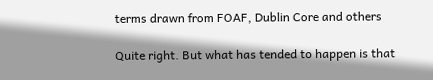terms drawn from FOAF, Dublin Core and others

Quite right. But what has tended to happen is that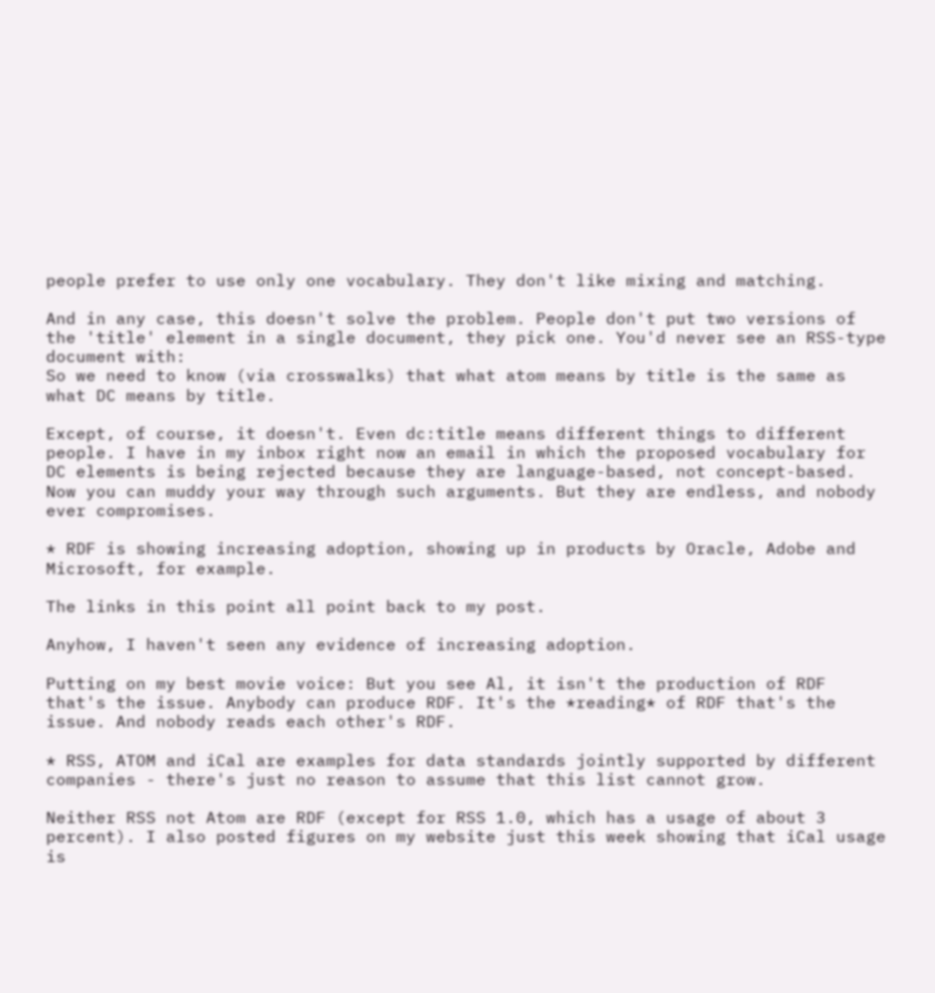people prefer to use only one vocabulary. They don't like mixing and matching.

And in any case, this doesn't solve the problem. People don't put two versions of the 'title' element in a single document, they pick one. You'd never see an RSS-type document with:
So we need to know (via crosswalks) that what atom means by title is the same as what DC means by title.

Except, of course, it doesn't. Even dc:title means different things to different people. I have in my inbox right now an email in which the proposed vocabulary for DC elements is being rejected because they are language-based, not concept-based. Now you can muddy your way through such arguments. But they are endless, and nobody ever compromises.

* RDF is showing increasing adoption, showing up in products by Oracle, Adobe and Microsoft, for example.

The links in this point all point back to my post.

Anyhow, I haven't seen any evidence of increasing adoption.

Putting on my best movie voice: But you see Al, it isn't the production of RDF that's the issue. Anybody can produce RDF. It's the *reading* of RDF that's the issue. And nobody reads each other's RDF.

* RSS, ATOM and iCal are examples for data standards jointly supported by different companies - there's just no reason to assume that this list cannot grow.

Neither RSS not Atom are RDF (except for RSS 1.0, which has a usage of about 3 percent). I also posted figures on my website just this week showing that iCal usage is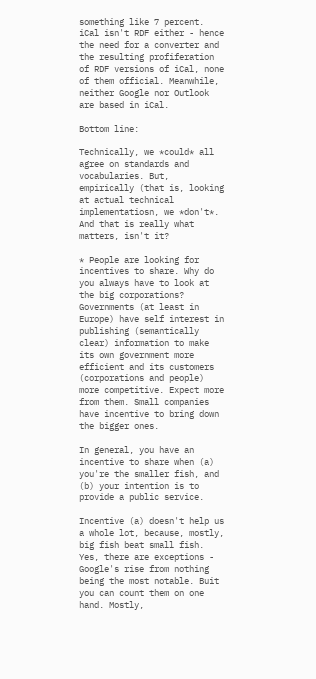something like 7 percent. iCal isn't RDF either - hence the need for a converter and the resulting profiferation of RDF versions of iCal, none of them official. Meanwhile, neither Google nor Outlook are based in iCal.

Bottom line:

Technically, we *could* all agree on standards and vocabularies. But, empirically (that is, looking at actual technical implementatiosn, we *don't*. And that is really what matters, isn't it?

* People are looking for incentives to share. Why do you always have to look at the big corporations? Governments (at least in Europe) have self interest in publishing (semantically clear) information to make its own government more efficient and its customers (corporations and people) more competitive. Expect more from them. Small companies have incentive to bring down the bigger ones.

In general, you have an incentive to share when (a) you're the smaller fish, and (b) your intention is to provide a public service.

Incentive (a) doesn't help us a whole lot, because, mostly, big fish beat small fish. Yes, there are exceptions - Google's rise from nothing being the most notable. Buit you can count them on one hand. Mostly,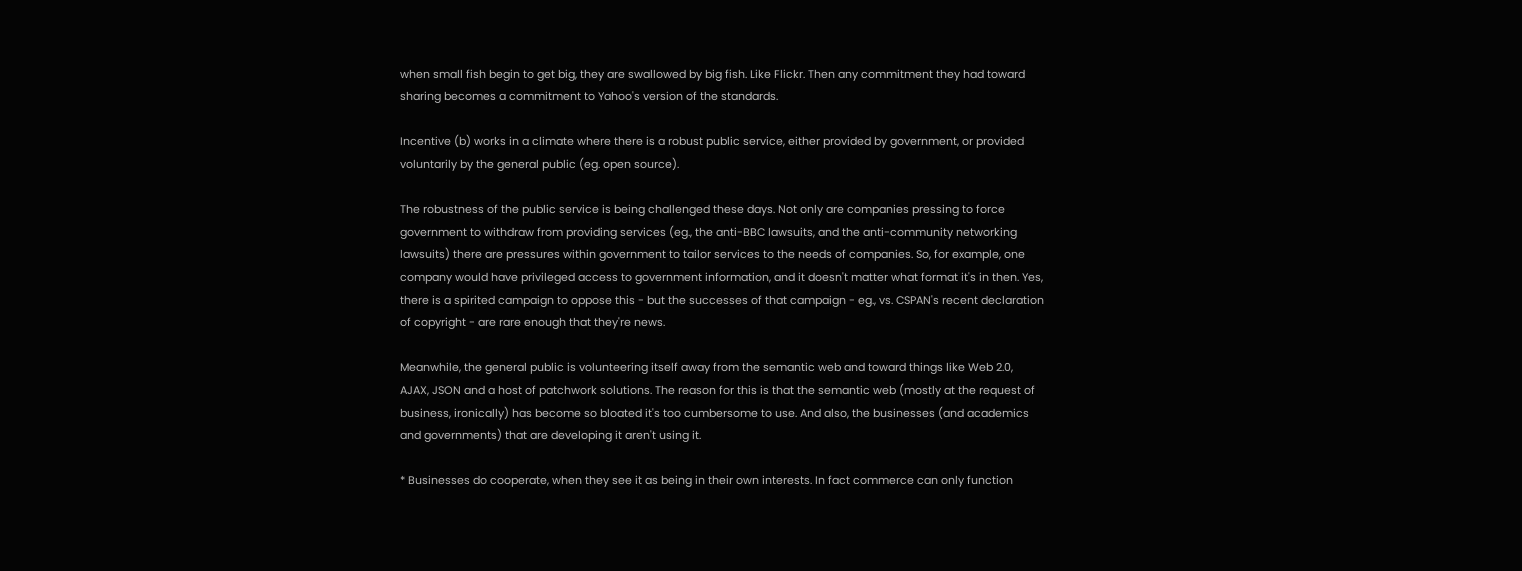when small fish begin to get big, they are swallowed by big fish. Like Flickr. Then any commitment they had toward sharing becomes a commitment to Yahoo's version of the standards.

Incentive (b) works in a climate where there is a robust public service, either provided by government, or provided voluntarily by the general public (eg. open source).

The robustness of the public service is being challenged these days. Not only are companies pressing to force government to withdraw from providing services (eg., the anti-BBC lawsuits, and the anti-community networking lawsuits) there are pressures within government to tailor services to the needs of companies. So, for example, one company would have privileged access to government information, and it doesn't matter what format it's in then. Yes, there is a spirited campaign to oppose this - but the successes of that campaign - eg., vs. CSPAN's recent declaration of copyright - are rare enough that they're news.

Meanwhile, the general public is volunteering itself away from the semantic web and toward things like Web 2.0, AJAX, JSON and a host of patchwork solutions. The reason for this is that the semantic web (mostly at the request of business, ironically) has become so bloated it's too cumbersome to use. And also, the businesses (and academics and governments) that are developing it aren't using it.

* Businesses do cooperate, when they see it as being in their own interests. In fact commerce can only function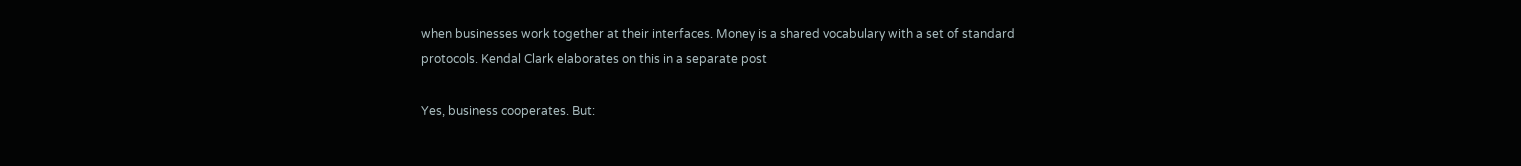when businesses work together at their interfaces. Money is a shared vocabulary with a set of standard protocols. Kendal Clark elaborates on this in a separate post

Yes, business cooperates. But: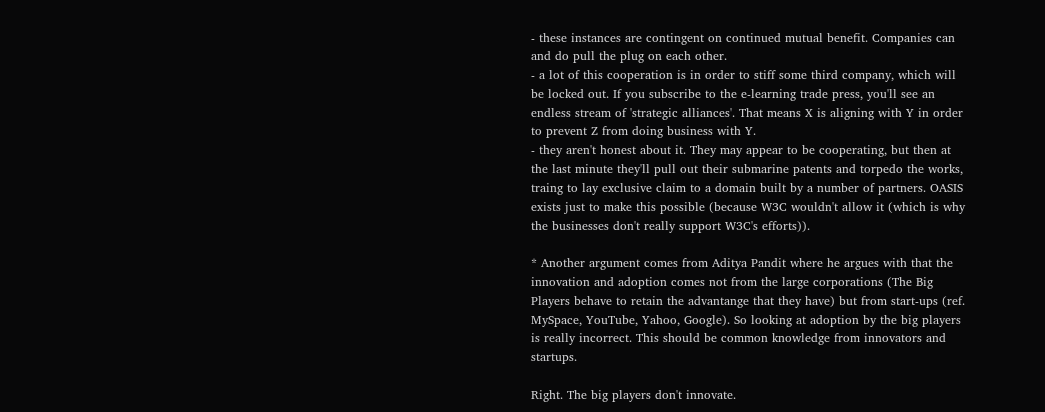- these instances are contingent on continued mutual benefit. Companies can and do pull the plug on each other.
- a lot of this cooperation is in order to stiff some third company, which will be locked out. If you subscribe to the e-learning trade press, you'll see an endless stream of 'strategic alliances'. That means X is aligning with Y in order to prevent Z from doing business with Y.
- they aren't honest about it. They may appear to be cooperating, but then at the last minute they'll pull out their submarine patents and torpedo the works, traing to lay exclusive claim to a domain built by a number of partners. OASIS exists just to make this possible (because W3C wouldn't allow it (which is why the businesses don't really support W3C's efforts)).

* Another argument comes from Aditya Pandit where he argues with that the innovation and adoption comes not from the large corporations (The Big Players behave to retain the advantange that they have) but from start-ups (ref. MySpace, YouTube, Yahoo, Google). So looking at adoption by the big players is really incorrect. This should be common knowledge from innovators and startups.

Right. The big players don't innovate.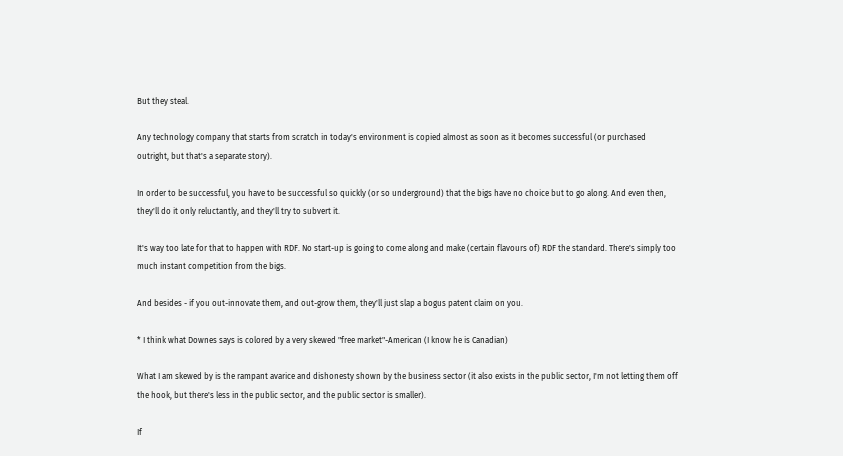But they steal.

Any technology company that starts from scratch in today's environment is copied almost as soon as it becomes successful (or purchased outright, but that's a separate story).

In order to be successful, you have to be successful so quickly (or so underground) that the bigs have no choice but to go along. And even then, they'll do it only reluctantly, and they'll try to subvert it.

It's way too late for that to happen with RDF. No start-up is going to come along and make (certain flavours of) RDF the standard. There's simply too much instant competition from the bigs.

And besides - if you out-innovate them, and out-grow them, they'll just slap a bogus patent claim on you.

* I think what Downes says is colored by a very skewed "free market"-American (I know he is Canadian)

What I am skewed by is the rampant avarice and dishonesty shown by the business sector (it also exists in the public sector, I'm not letting them off the hook, but there's less in the public sector, and the public sector is smaller).

If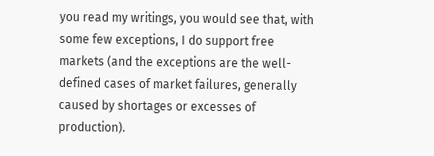you read my writings, you would see that, with some few exceptions, I do support free markets (and the exceptions are the well-defined cases of market failures, generally caused by shortages or excesses of production).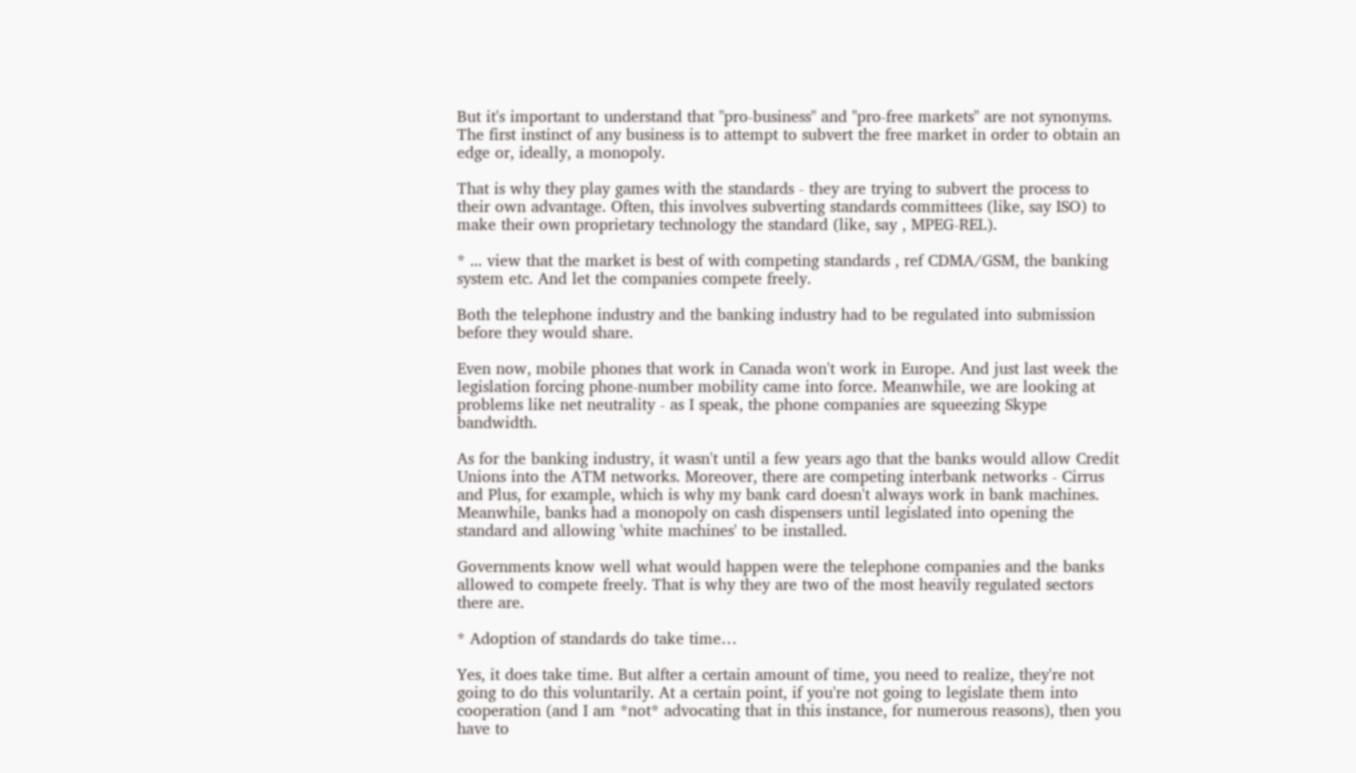But it's important to understand that "pro-business" and "pro-free markets" are not synonyms. The first instinct of any business is to attempt to subvert the free market in order to obtain an edge or, ideally, a monopoly.

That is why they play games with the standards - they are trying to subvert the process to their own advantage. Often, this involves subverting standards committees (like, say ISO) to make their own proprietary technology the standard (like, say , MPEG-REL).

* ... view that the market is best of with competing standards , ref CDMA/GSM, the banking system etc. And let the companies compete freely.

Both the telephone industry and the banking industry had to be regulated into submission before they would share.

Even now, mobile phones that work in Canada won't work in Europe. And just last week the legislation forcing phone-number mobility came into force. Meanwhile, we are looking at problems like net neutrality - as I speak, the phone companies are squeezing Skype bandwidth.

As for the banking industry, it wasn't until a few years ago that the banks would allow Credit Unions into the ATM networks. Moreover, there are competing interbank networks - Cirrus and Plus, for example, which is why my bank card doesn't always work in bank machines. Meanwhile, banks had a monopoly on cash dispensers until legislated into opening the standard and allowing 'white machines' to be installed.

Governments know well what would happen were the telephone companies and the banks allowed to compete freely. That is why they are two of the most heavily regulated sectors there are.

* Adoption of standards do take time…

Yes, it does take time. But alfter a certain amount of time, you need to realize, they're not going to do this voluntarily. At a certain point, if you're not going to legislate them into cooperation (and I am *not* advocating that in this instance, for numerous reasons), then you have to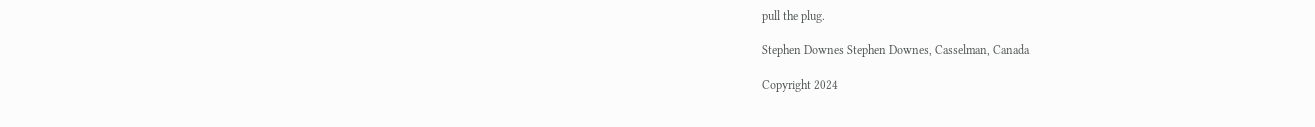pull the plug.

Stephen Downes Stephen Downes, Casselman, Canada

Copyright 2024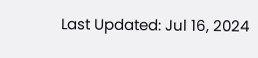Last Updated: Jul 16, 2024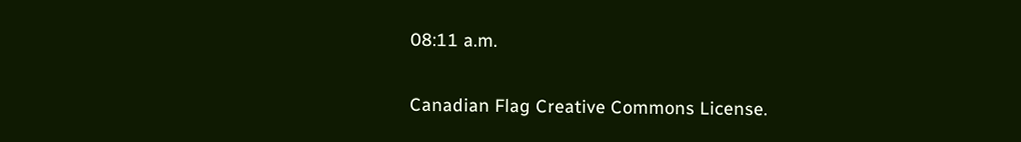08:11 a.m.

Canadian Flag Creative Commons License.